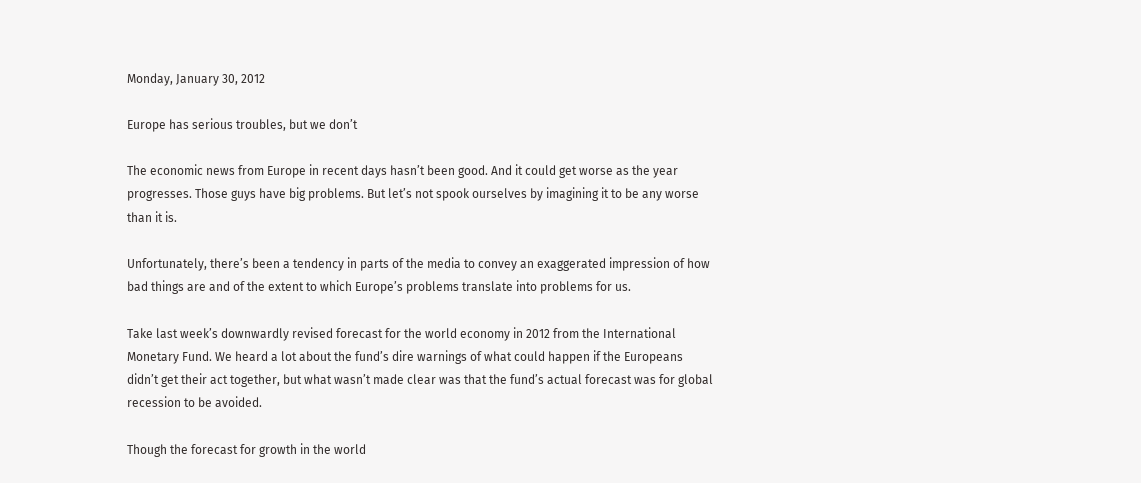Monday, January 30, 2012

Europe has serious troubles, but we don’t

The economic news from Europe in recent days hasn’t been good. And it could get worse as the year progresses. Those guys have big problems. But let’s not spook ourselves by imagining it to be any worse than it is.

Unfortunately, there’s been a tendency in parts of the media to convey an exaggerated impression of how bad things are and of the extent to which Europe’s problems translate into problems for us.

Take last week’s downwardly revised forecast for the world economy in 2012 from the International Monetary Fund. We heard a lot about the fund’s dire warnings of what could happen if the Europeans didn’t get their act together, but what wasn’t made clear was that the fund’s actual forecast was for global recession to be avoided.

Though the forecast for growth in the world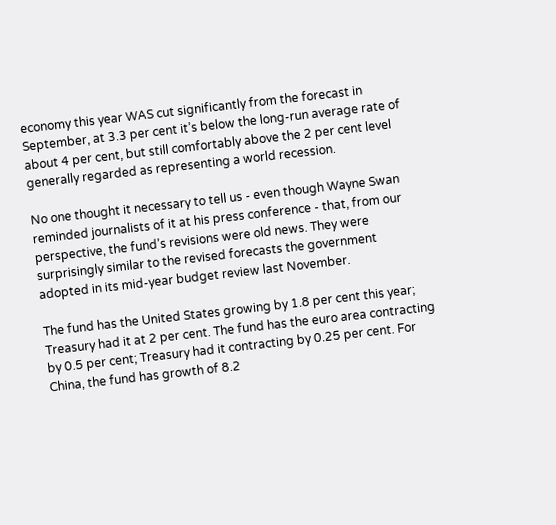economy this year WAS cut significantly from the forecast in September, at 3.3 per cent it’s below the long-run average rate of about 4 per cent, but still comfortably above the 2 per cent level generally regarded as representing a world recession.

No one thought it necessary to tell us - even though Wayne Swan reminded journalists of it at his press conference - that, from our perspective, the fund’s revisions were old news. They were surprisingly similar to the revised forecasts the government adopted in its mid-year budget review last November.

The fund has the United States growing by 1.8 per cent this year; Treasury had it at 2 per cent. The fund has the euro area contracting by 0.5 per cent; Treasury had it contracting by 0.25 per cent. For China, the fund has growth of 8.2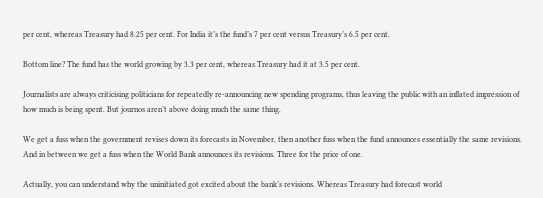per cent, whereas Treasury had 8.25 per cent. For India it’s the fund’s 7 per cent versus Treasury’s 6.5 per cent.

Bottom line? The fund has the world growing by 3.3 per cent, whereas Treasury had it at 3.5 per cent.

Journalists are always criticising politicians for repeatedly re-announcing new spending programs, thus leaving the public with an inflated impression of how much is being spent. But journos aren’t above doing much the same thing.

We get a fuss when the government revises down its forecasts in November, then another fuss when the fund announces essentially the same revisions. And in between we get a fuss when the World Bank announces its revisions. Three for the price of one.

Actually, you can understand why the uninitiated got excited about the bank’s revisions. Whereas Treasury had forecast world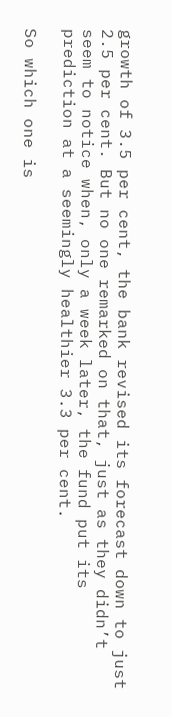growth of 3.5 per cent, the bank revised its forecast down to just 2.5 per cent. But no one remarked on that, just as they didn’t seem to notice when, only a week later, the fund put its prediction at a seemingly healthier 3.3 per cent.

So which one is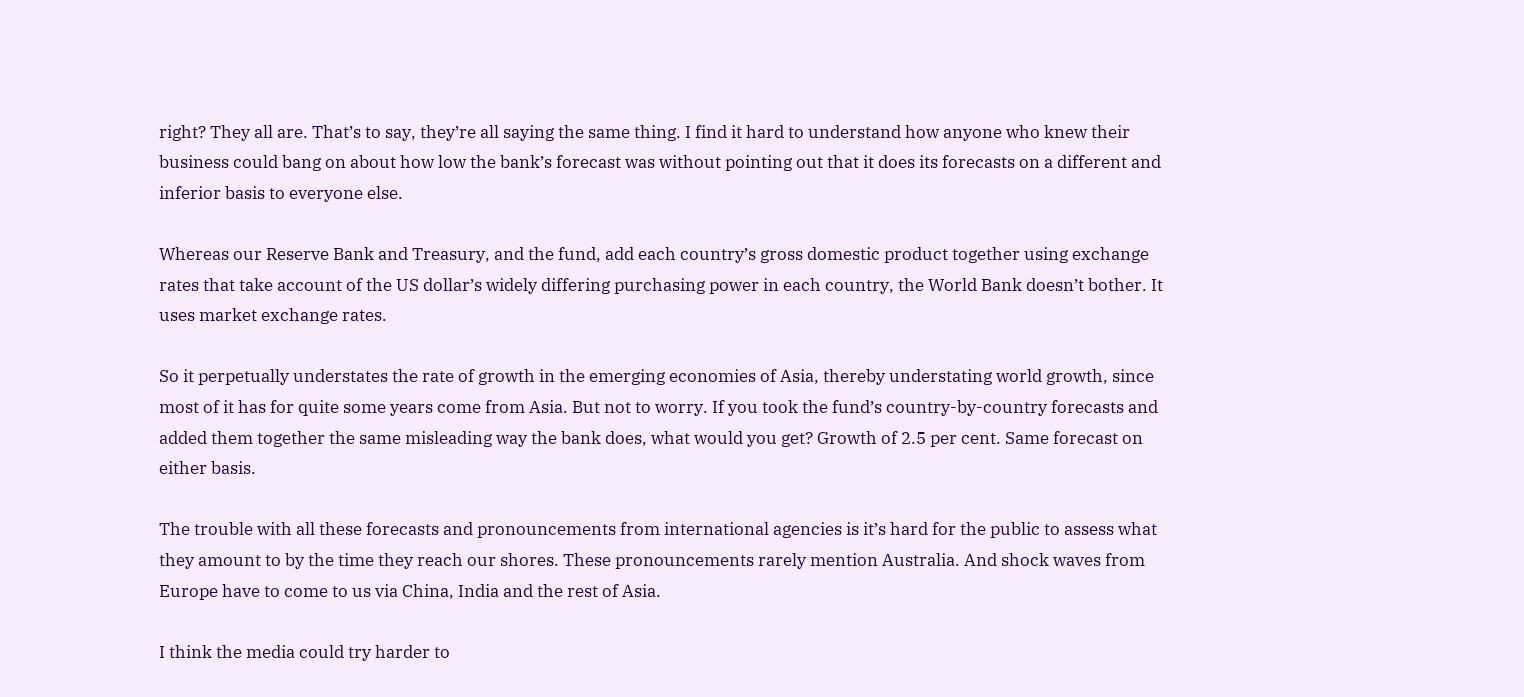right? They all are. That’s to say, they’re all saying the same thing. I find it hard to understand how anyone who knew their business could bang on about how low the bank’s forecast was without pointing out that it does its forecasts on a different and inferior basis to everyone else.

Whereas our Reserve Bank and Treasury, and the fund, add each country’s gross domestic product together using exchange rates that take account of the US dollar’s widely differing purchasing power in each country, the World Bank doesn’t bother. It uses market exchange rates.

So it perpetually understates the rate of growth in the emerging economies of Asia, thereby understating world growth, since most of it has for quite some years come from Asia. But not to worry. If you took the fund’s country-by-country forecasts and added them together the same misleading way the bank does, what would you get? Growth of 2.5 per cent. Same forecast on either basis.

The trouble with all these forecasts and pronouncements from international agencies is it’s hard for the public to assess what they amount to by the time they reach our shores. These pronouncements rarely mention Australia. And shock waves from Europe have to come to us via China, India and the rest of Asia.

I think the media could try harder to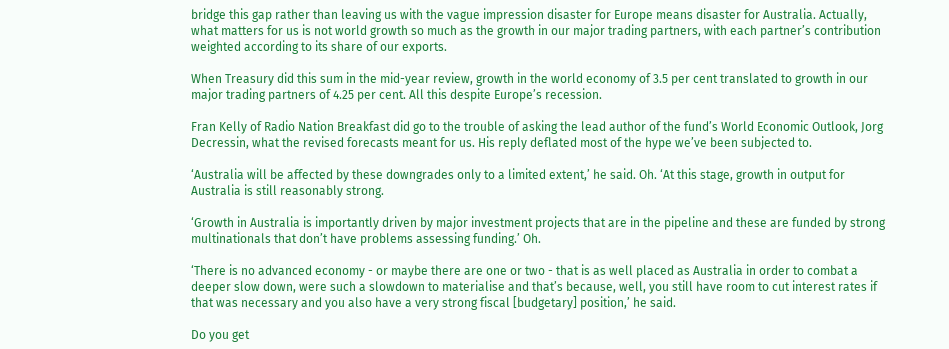bridge this gap rather than leaving us with the vague impression disaster for Europe means disaster for Australia. Actually, what matters for us is not world growth so much as the growth in our major trading partners, with each partner’s contribution weighted according to its share of our exports.

When Treasury did this sum in the mid-year review, growth in the world economy of 3.5 per cent translated to growth in our major trading partners of 4.25 per cent. All this despite Europe’s recession.

Fran Kelly of Radio Nation Breakfast did go to the trouble of asking the lead author of the fund’s World Economic Outlook, Jorg Decressin, what the revised forecasts meant for us. His reply deflated most of the hype we’ve been subjected to.

‘Australia will be affected by these downgrades only to a limited extent,’ he said. Oh. ‘At this stage, growth in output for Australia is still reasonably strong.

‘Growth in Australia is importantly driven by major investment projects that are in the pipeline and these are funded by strong multinationals that don’t have problems assessing funding.’ Oh.

‘There is no advanced economy - or maybe there are one or two - that is as well placed as Australia in order to combat a deeper slow down, were such a slowdown to materialise and that’s because, well, you still have room to cut interest rates if that was necessary and you also have a very strong fiscal [budgetary] position,’ he said.

Do you get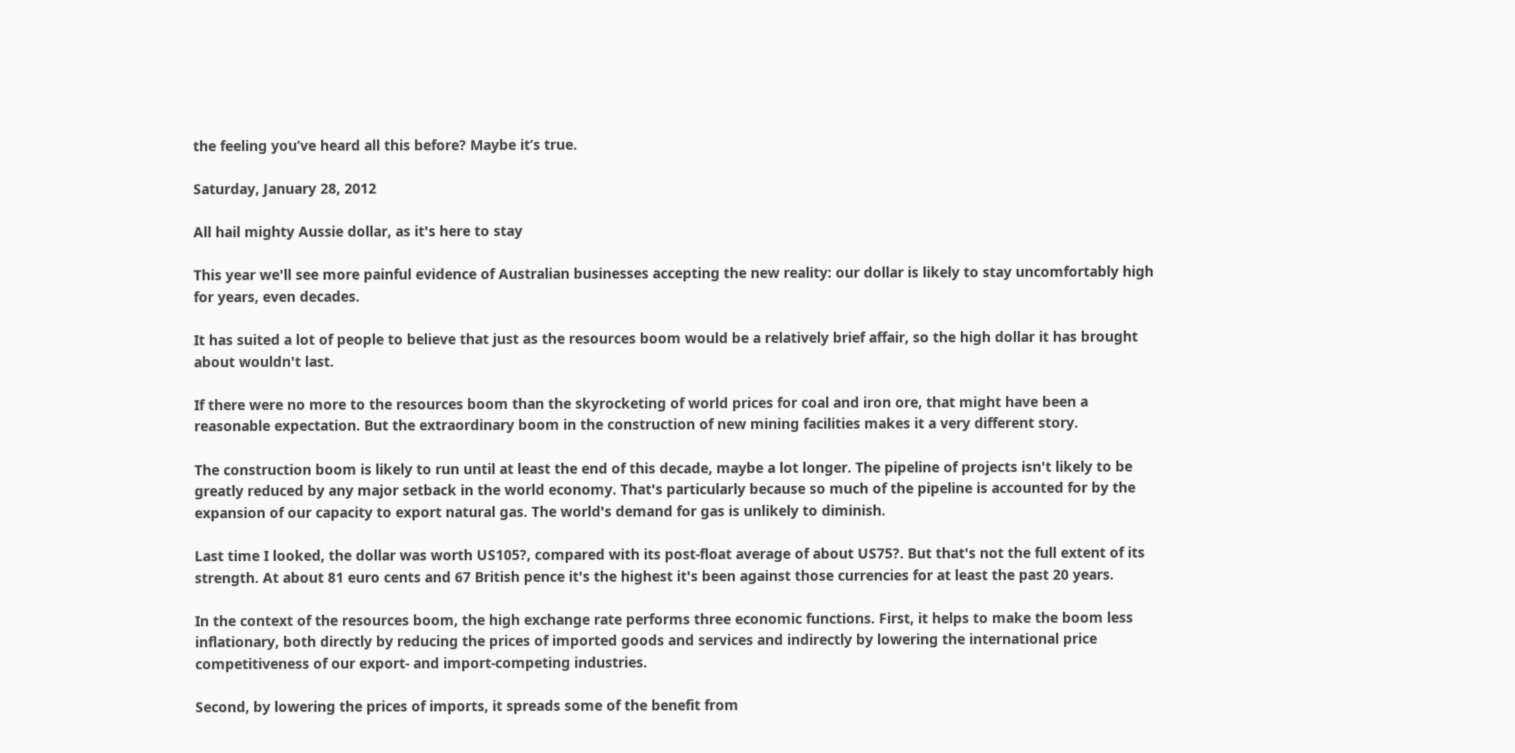the feeling you’ve heard all this before? Maybe it’s true.

Saturday, January 28, 2012

All hail mighty Aussie dollar, as it's here to stay

This year we'll see more painful evidence of Australian businesses accepting the new reality: our dollar is likely to stay uncomfortably high for years, even decades.

It has suited a lot of people to believe that just as the resources boom would be a relatively brief affair, so the high dollar it has brought about wouldn't last.

If there were no more to the resources boom than the skyrocketing of world prices for coal and iron ore, that might have been a reasonable expectation. But the extraordinary boom in the construction of new mining facilities makes it a very different story.

The construction boom is likely to run until at least the end of this decade, maybe a lot longer. The pipeline of projects isn't likely to be greatly reduced by any major setback in the world economy. That's particularly because so much of the pipeline is accounted for by the expansion of our capacity to export natural gas. The world's demand for gas is unlikely to diminish.

Last time I looked, the dollar was worth US105?, compared with its post-float average of about US75?. But that's not the full extent of its strength. At about 81 euro cents and 67 British pence it's the highest it's been against those currencies for at least the past 20 years.

In the context of the resources boom, the high exchange rate performs three economic functions. First, it helps to make the boom less inflationary, both directly by reducing the prices of imported goods and services and indirectly by lowering the international price competitiveness of our export- and import-competing industries.

Second, by lowering the prices of imports, it spreads some of the benefit from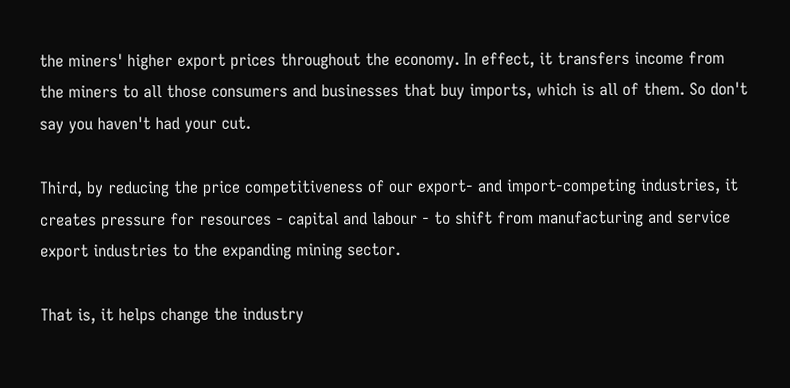the miners' higher export prices throughout the economy. In effect, it transfers income from the miners to all those consumers and businesses that buy imports, which is all of them. So don't say you haven't had your cut.

Third, by reducing the price competitiveness of our export- and import-competing industries, it creates pressure for resources - capital and labour - to shift from manufacturing and service export industries to the expanding mining sector.

That is, it helps change the industry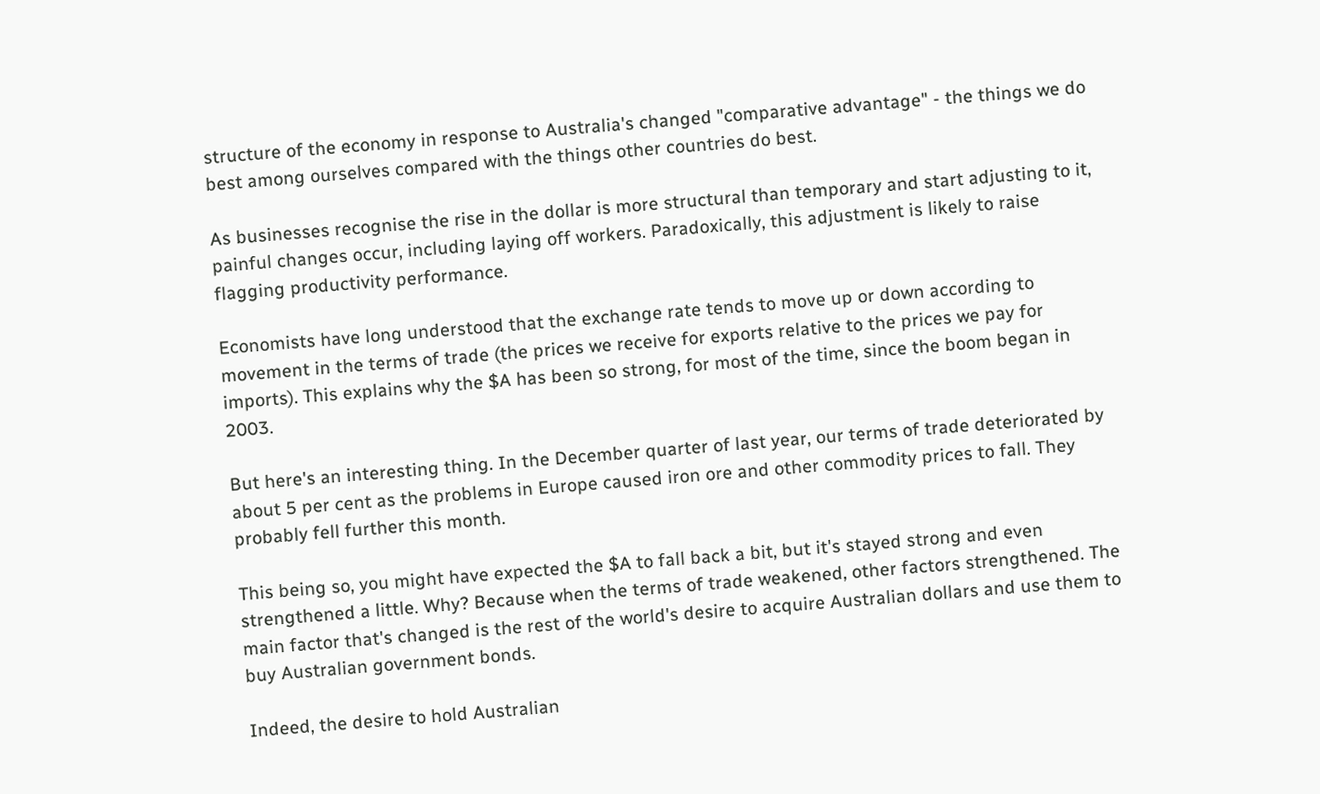structure of the economy in response to Australia's changed "comparative advantage" - the things we do best among ourselves compared with the things other countries do best.

As businesses recognise the rise in the dollar is more structural than temporary and start adjusting to it, painful changes occur, including laying off workers. Paradoxically, this adjustment is likely to raise flagging productivity performance.

Economists have long understood that the exchange rate tends to move up or down according to movement in the terms of trade (the prices we receive for exports relative to the prices we pay for imports). This explains why the $A has been so strong, for most of the time, since the boom began in 2003.

But here's an interesting thing. In the December quarter of last year, our terms of trade deteriorated by about 5 per cent as the problems in Europe caused iron ore and other commodity prices to fall. They probably fell further this month.

This being so, you might have expected the $A to fall back a bit, but it's stayed strong and even strengthened a little. Why? Because when the terms of trade weakened, other factors strengthened. The main factor that's changed is the rest of the world's desire to acquire Australian dollars and use them to buy Australian government bonds.

Indeed, the desire to hold Australian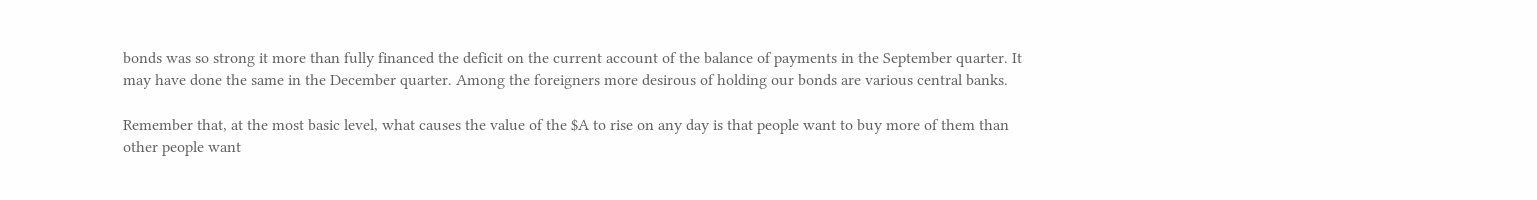bonds was so strong it more than fully financed the deficit on the current account of the balance of payments in the September quarter. It may have done the same in the December quarter. Among the foreigners more desirous of holding our bonds are various central banks.

Remember that, at the most basic level, what causes the value of the $A to rise on any day is that people want to buy more of them than other people want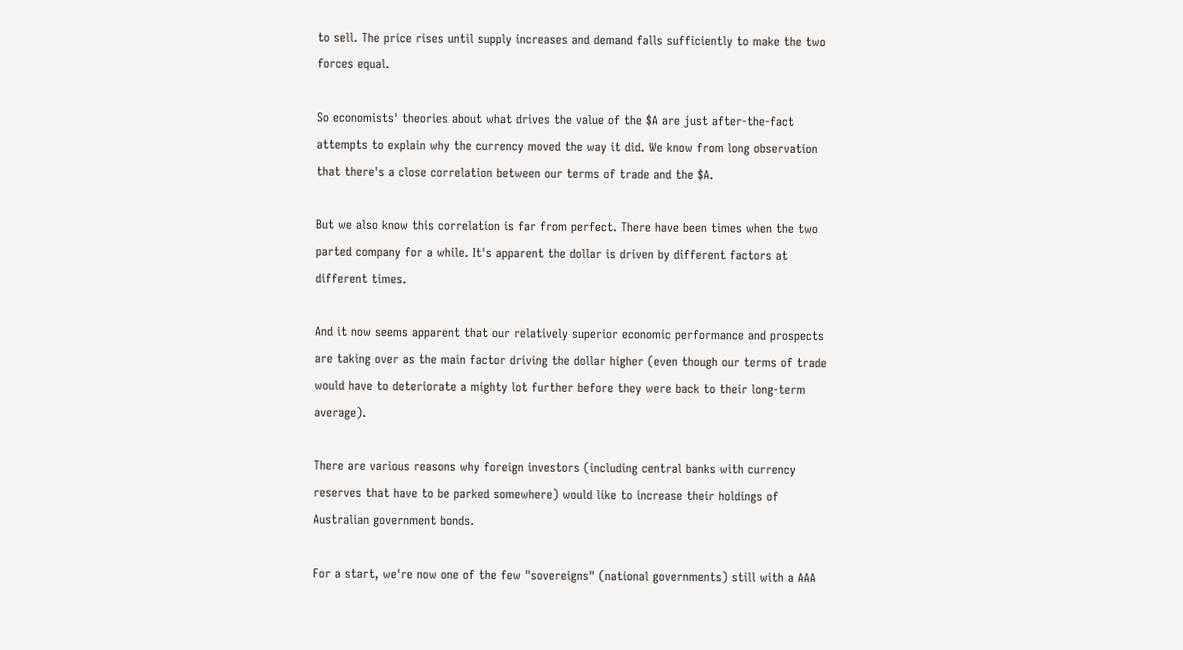to sell. The price rises until supply increases and demand falls sufficiently to make the two forces equal.

So economists' theories about what drives the value of the $A are just after-the-fact attempts to explain why the currency moved the way it did. We know from long observation that there's a close correlation between our terms of trade and the $A.

But we also know this correlation is far from perfect. There have been times when the two parted company for a while. It's apparent the dollar is driven by different factors at different times.

And it now seems apparent that our relatively superior economic performance and prospects are taking over as the main factor driving the dollar higher (even though our terms of trade would have to deteriorate a mighty lot further before they were back to their long-term average).

There are various reasons why foreign investors (including central banks with currency reserves that have to be parked somewhere) would like to increase their holdings of Australian government bonds.

For a start, we're now one of the few "sovereigns" (national governments) still with a AAA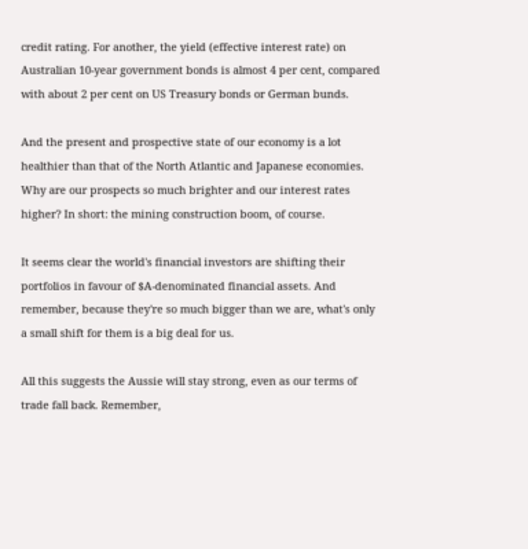credit rating. For another, the yield (effective interest rate) on Australian 10-year government bonds is almost 4 per cent, compared with about 2 per cent on US Treasury bonds or German bunds.

And the present and prospective state of our economy is a lot healthier than that of the North Atlantic and Japanese economies. Why are our prospects so much brighter and our interest rates higher? In short: the mining construction boom, of course.

It seems clear the world's financial investors are shifting their portfolios in favour of $A-denominated financial assets. And remember, because they're so much bigger than we are, what's only a small shift for them is a big deal for us.

All this suggests the Aussie will stay strong, even as our terms of trade fall back. Remember,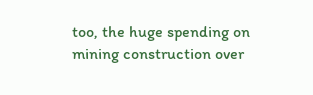too, the huge spending on mining construction over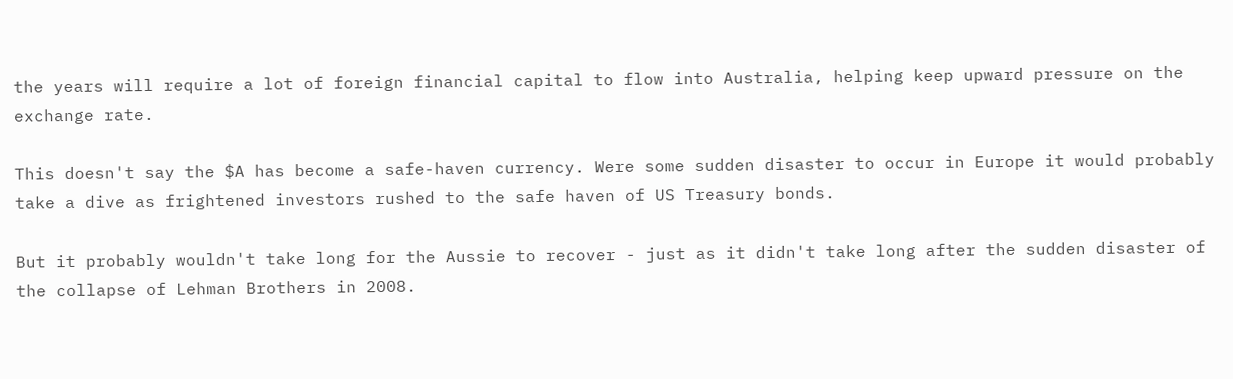the years will require a lot of foreign financial capital to flow into Australia, helping keep upward pressure on the exchange rate.

This doesn't say the $A has become a safe-haven currency. Were some sudden disaster to occur in Europe it would probably take a dive as frightened investors rushed to the safe haven of US Treasury bonds.

But it probably wouldn't take long for the Aussie to recover - just as it didn't take long after the sudden disaster of the collapse of Lehman Brothers in 2008.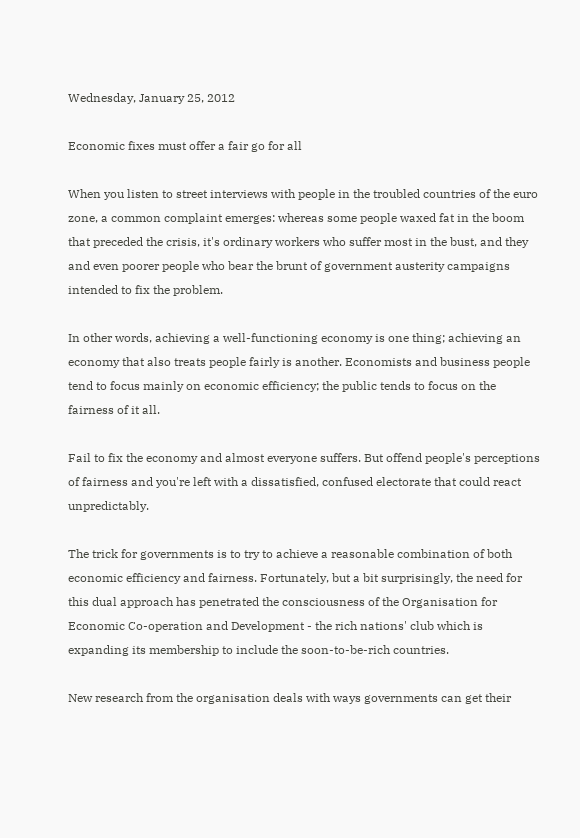Wednesday, January 25, 2012

Economic fixes must offer a fair go for all

When you listen to street interviews with people in the troubled countries of the euro zone, a common complaint emerges: whereas some people waxed fat in the boom that preceded the crisis, it's ordinary workers who suffer most in the bust, and they and even poorer people who bear the brunt of government austerity campaigns intended to fix the problem.

In other words, achieving a well-functioning economy is one thing; achieving an economy that also treats people fairly is another. Economists and business people tend to focus mainly on economic efficiency; the public tends to focus on the fairness of it all.

Fail to fix the economy and almost everyone suffers. But offend people's perceptions of fairness and you're left with a dissatisfied, confused electorate that could react unpredictably.

The trick for governments is to try to achieve a reasonable combination of both economic efficiency and fairness. Fortunately, but a bit surprisingly, the need for this dual approach has penetrated the consciousness of the Organisation for Economic Co-operation and Development - the rich nations' club which is expanding its membership to include the soon-to-be-rich countries.

New research from the organisation deals with ways governments can get their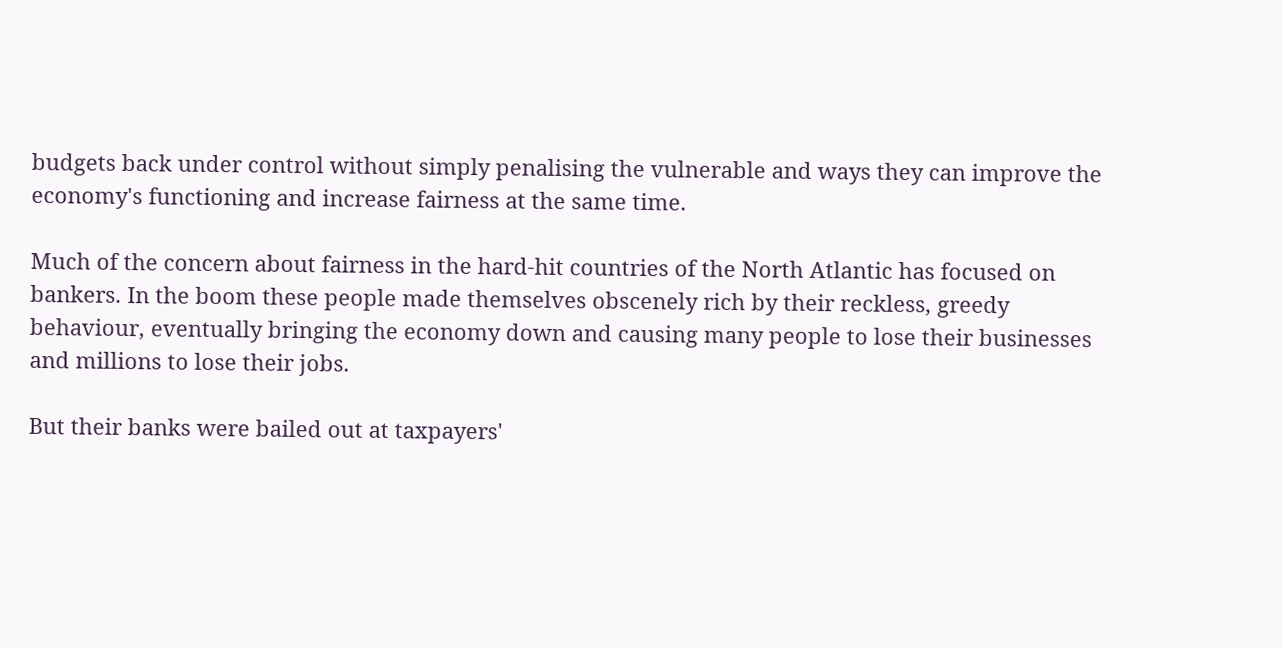budgets back under control without simply penalising the vulnerable and ways they can improve the economy's functioning and increase fairness at the same time.

Much of the concern about fairness in the hard-hit countries of the North Atlantic has focused on bankers. In the boom these people made themselves obscenely rich by their reckless, greedy behaviour, eventually bringing the economy down and causing many people to lose their businesses and millions to lose their jobs.

But their banks were bailed out at taxpayers'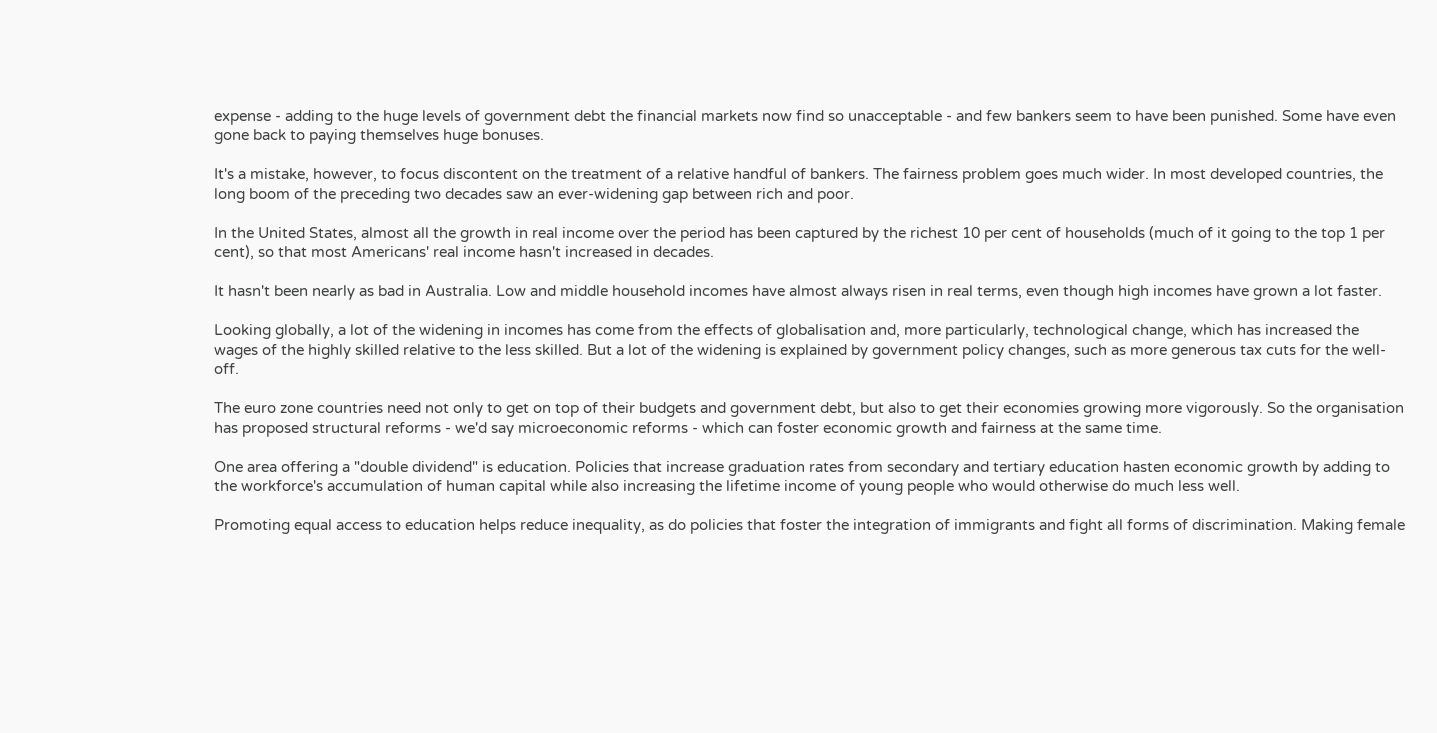expense - adding to the huge levels of government debt the financial markets now find so unacceptable - and few bankers seem to have been punished. Some have even gone back to paying themselves huge bonuses.

It's a mistake, however, to focus discontent on the treatment of a relative handful of bankers. The fairness problem goes much wider. In most developed countries, the long boom of the preceding two decades saw an ever-widening gap between rich and poor.

In the United States, almost all the growth in real income over the period has been captured by the richest 10 per cent of households (much of it going to the top 1 per cent), so that most Americans' real income hasn't increased in decades.

It hasn't been nearly as bad in Australia. Low and middle household incomes have almost always risen in real terms, even though high incomes have grown a lot faster.

Looking globally, a lot of the widening in incomes has come from the effects of globalisation and, more particularly, technological change, which has increased the wages of the highly skilled relative to the less skilled. But a lot of the widening is explained by government policy changes, such as more generous tax cuts for the well-off.

The euro zone countries need not only to get on top of their budgets and government debt, but also to get their economies growing more vigorously. So the organisation has proposed structural reforms - we'd say microeconomic reforms - which can foster economic growth and fairness at the same time.

One area offering a "double dividend" is education. Policies that increase graduation rates from secondary and tertiary education hasten economic growth by adding to the workforce's accumulation of human capital while also increasing the lifetime income of young people who would otherwise do much less well.

Promoting equal access to education helps reduce inequality, as do policies that foster the integration of immigrants and fight all forms of discrimination. Making female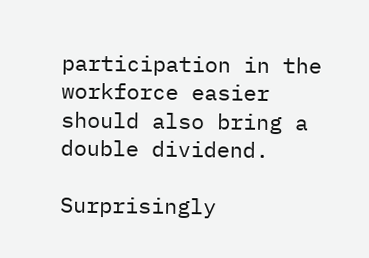participation in the workforce easier should also bring a double dividend.

Surprisingly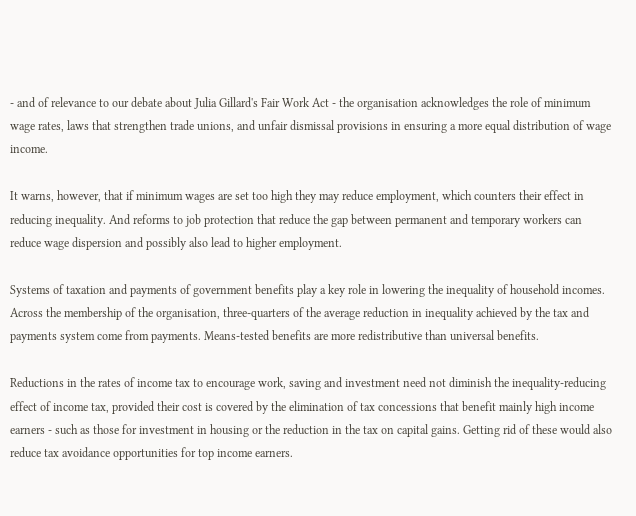- and of relevance to our debate about Julia Gillard's Fair Work Act - the organisation acknowledges the role of minimum wage rates, laws that strengthen trade unions, and unfair dismissal provisions in ensuring a more equal distribution of wage income.

It warns, however, that if minimum wages are set too high they may reduce employment, which counters their effect in reducing inequality. And reforms to job protection that reduce the gap between permanent and temporary workers can reduce wage dispersion and possibly also lead to higher employment.

Systems of taxation and payments of government benefits play a key role in lowering the inequality of household incomes. Across the membership of the organisation, three-quarters of the average reduction in inequality achieved by the tax and payments system come from payments. Means-tested benefits are more redistributive than universal benefits.

Reductions in the rates of income tax to encourage work, saving and investment need not diminish the inequality-reducing effect of income tax, provided their cost is covered by the elimination of tax concessions that benefit mainly high income earners - such as those for investment in housing or the reduction in the tax on capital gains. Getting rid of these would also reduce tax avoidance opportunities for top income earners.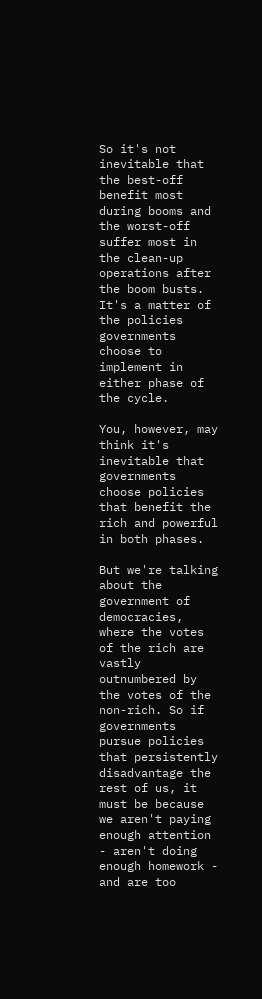So it's not inevitable that the best-off benefit most during booms and the worst-off suffer most in the clean-up operations after the boom busts. It's a matter of the policies governments choose to implement in either phase of the cycle.

You, however, may think it's inevitable that governments choose policies that benefit the rich and powerful in both phases.

But we're talking about the government of democracies, where the votes of the rich are vastly outnumbered by the votes of the non-rich. So if governments pursue policies that persistently disadvantage the rest of us, it must be because we aren't paying enough attention - aren't doing enough homework - and are too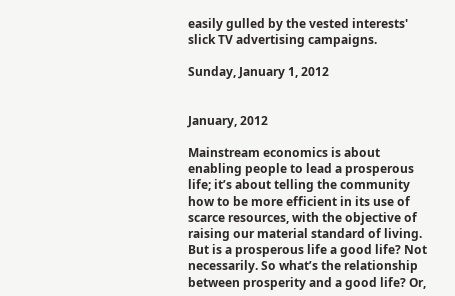easily gulled by the vested interests' slick TV advertising campaigns.

Sunday, January 1, 2012


January, 2012

Mainstream economics is about enabling people to lead a prosperous life; it’s about telling the community how to be more efficient in its use of scarce resources, with the objective of raising our material standard of living. But is a prosperous life a good life? Not necessarily. So what’s the relationship between prosperity and a good life? Or,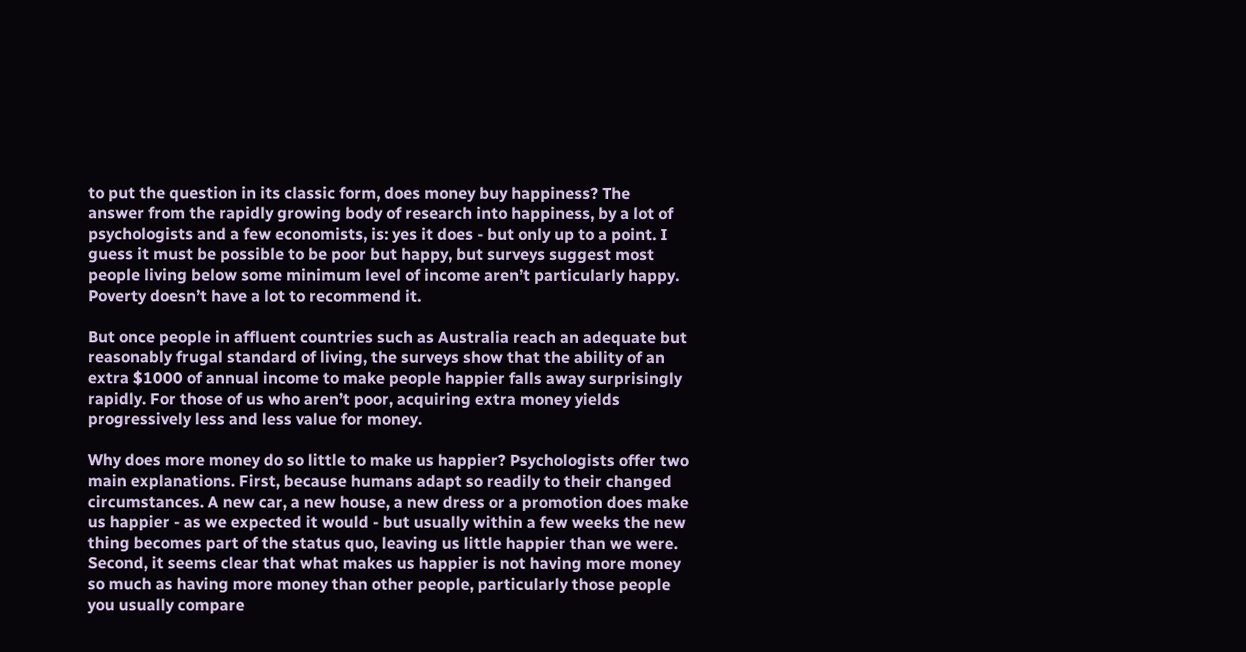to put the question in its classic form, does money buy happiness? The answer from the rapidly growing body of research into happiness, by a lot of psychologists and a few economists, is: yes it does - but only up to a point. I guess it must be possible to be poor but happy, but surveys suggest most people living below some minimum level of income aren’t particularly happy. Poverty doesn’t have a lot to recommend it.

But once people in affluent countries such as Australia reach an adequate but reasonably frugal standard of living, the surveys show that the ability of an extra $1000 of annual income to make people happier falls away surprisingly rapidly. For those of us who aren’t poor, acquiring extra money yields progressively less and less value for money.

Why does more money do so little to make us happier? Psychologists offer two main explanations. First, because humans adapt so readily to their changed circumstances. A new car, a new house, a new dress or a promotion does make us happier - as we expected it would - but usually within a few weeks the new thing becomes part of the status quo, leaving us little happier than we were. Second, it seems clear that what makes us happier is not having more money so much as having more money than other people, particularly those people you usually compare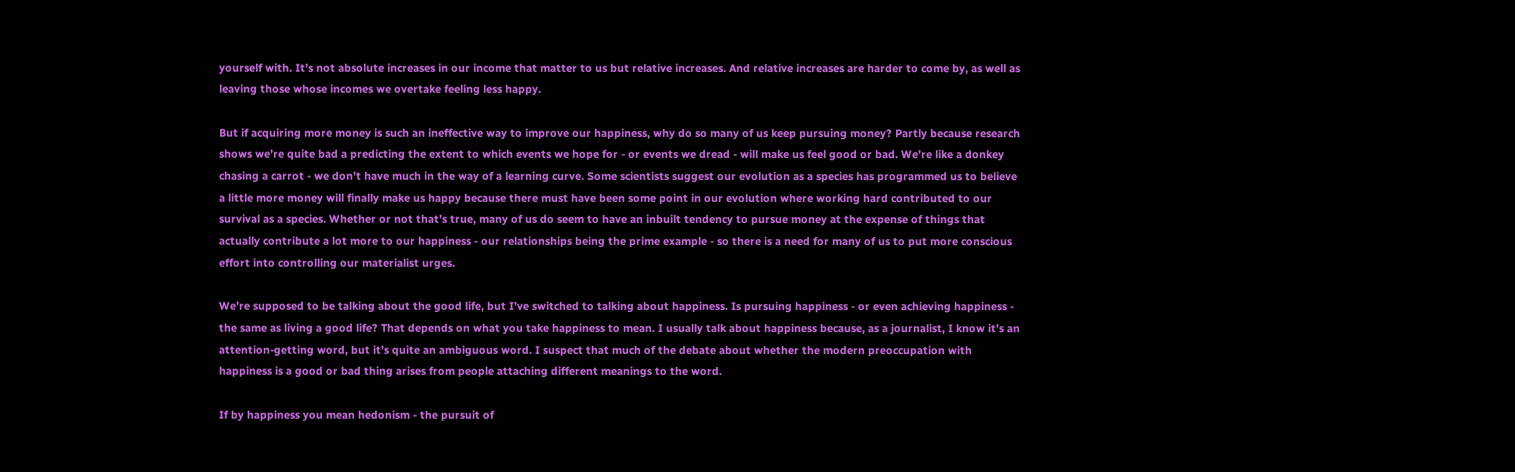yourself with. It’s not absolute increases in our income that matter to us but relative increases. And relative increases are harder to come by, as well as leaving those whose incomes we overtake feeling less happy.

But if acquiring more money is such an ineffective way to improve our happiness, why do so many of us keep pursuing money? Partly because research shows we’re quite bad a predicting the extent to which events we hope for - or events we dread - will make us feel good or bad. We’re like a donkey chasing a carrot - we don’t have much in the way of a learning curve. Some scientists suggest our evolution as a species has programmed us to believe a little more money will finally make us happy because there must have been some point in our evolution where working hard contributed to our survival as a species. Whether or not that’s true, many of us do seem to have an inbuilt tendency to pursue money at the expense of things that actually contribute a lot more to our happiness - our relationships being the prime example - so there is a need for many of us to put more conscious effort into controlling our materialist urges.

We’re supposed to be talking about the good life, but I’ve switched to talking about happiness. Is pursuing happiness - or even achieving happiness - the same as living a good life? That depends on what you take happiness to mean. I usually talk about happiness because, as a journalist, I know it’s an attention-getting word, but it’s quite an ambiguous word. I suspect that much of the debate about whether the modern preoccupation with happiness is a good or bad thing arises from people attaching different meanings to the word.

If by happiness you mean hedonism - the pursuit of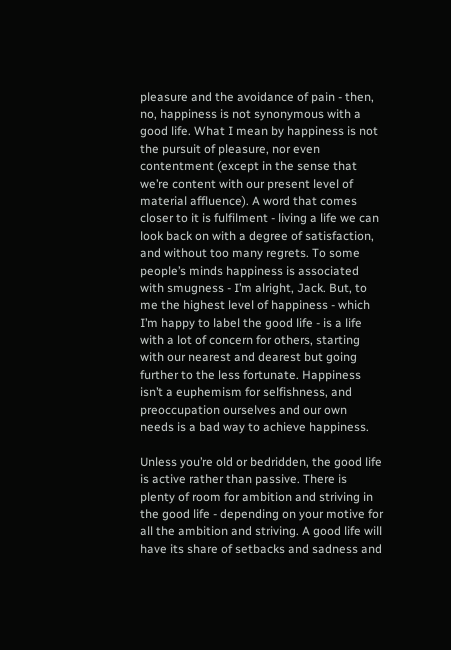pleasure and the avoidance of pain - then, no, happiness is not synonymous with a good life. What I mean by happiness is not the pursuit of pleasure, nor even contentment (except in the sense that we’re content with our present level of material affluence). A word that comes closer to it is fulfilment - living a life we can look back on with a degree of satisfaction, and without too many regrets. To some people’s minds happiness is associated with smugness - I’m alright, Jack. But, to me the highest level of happiness - which I’m happy to label the good life - is a life with a lot of concern for others, starting with our nearest and dearest but going further to the less fortunate. Happiness isn’t a euphemism for selfishness, and preoccupation ourselves and our own needs is a bad way to achieve happiness.

Unless you’re old or bedridden, the good life is active rather than passive. There is plenty of room for ambition and striving in the good life - depending on your motive for all the ambition and striving. A good life will have its share of setbacks and sadness and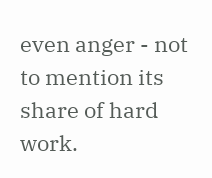even anger - not to mention its share of hard work.